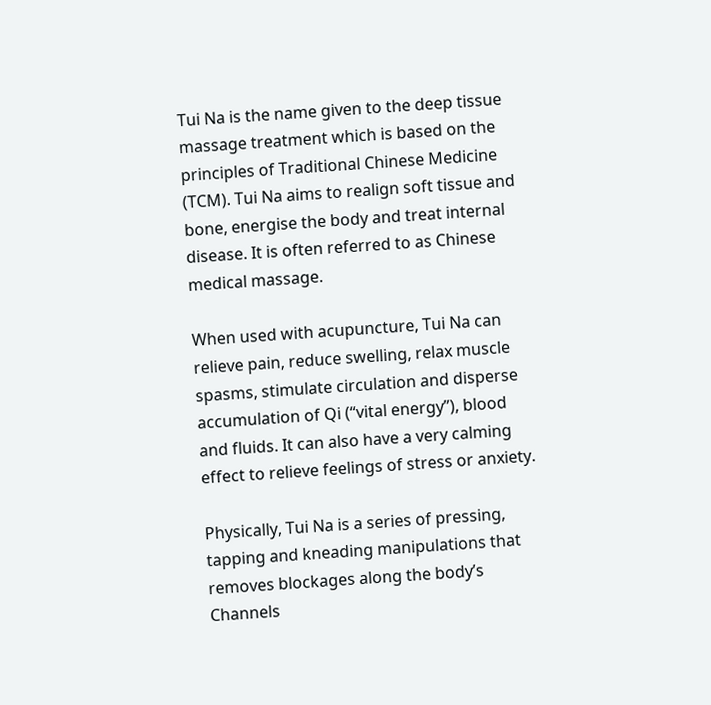Tui Na is the name given to the deep tissue massage treatment which is based on the principles of Traditional Chinese Medicine (TCM). Tui Na aims to realign soft tissue and bone, energise the body and treat internal disease. It is often referred to as Chinese medical massage.

When used with acupuncture, Tui Na can relieve pain, reduce swelling, relax muscle spasms, stimulate circulation and disperse accumulation of Qi (“vital energy”), blood and fluids. It can also have a very calming effect to relieve feelings of stress or anxiety.

Physically, Tui Na is a series of pressing, tapping and kneading manipulations that removes blockages along the body’s Channels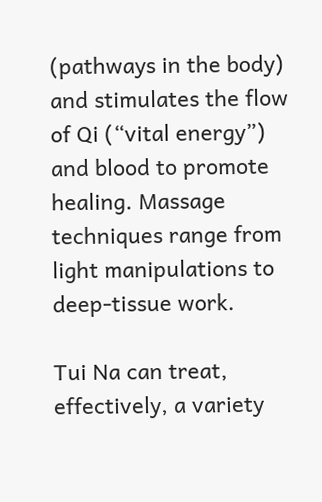(pathways in the body) and stimulates the flow of Qi (“vital energy”) and blood to promote healing. Massage techniques range from light manipulations to deep-tissue work.

Tui Na can treat, effectively, a variety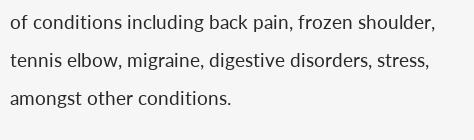of conditions including back pain, frozen shoulder, tennis elbow, migraine, digestive disorders, stress, amongst other conditions.